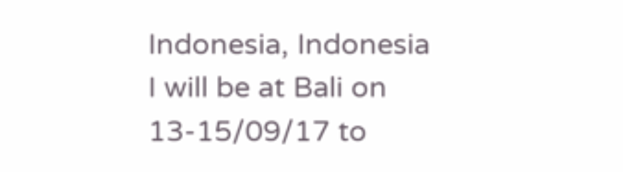Indonesia, Indonesia
I will be at Bali on 13-15/09/17 to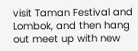visit Taman Festival and Lombok, and then hang out meet up with new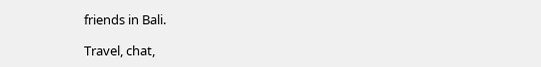friends in Bali.

Travel, chat,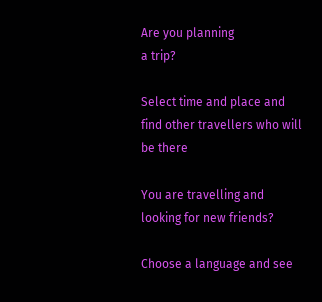Are you planning
a trip?

Select time and place and
find other travellers who will be there

You are travelling and looking for new friends?

Choose a language and see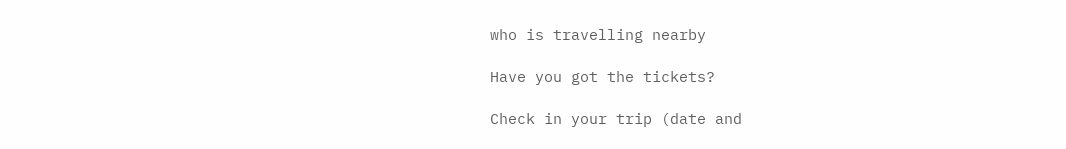who is travelling nearby

Have you got the tickets?

Check in your trip (date and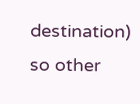destination)
so other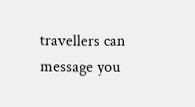travellers can message you